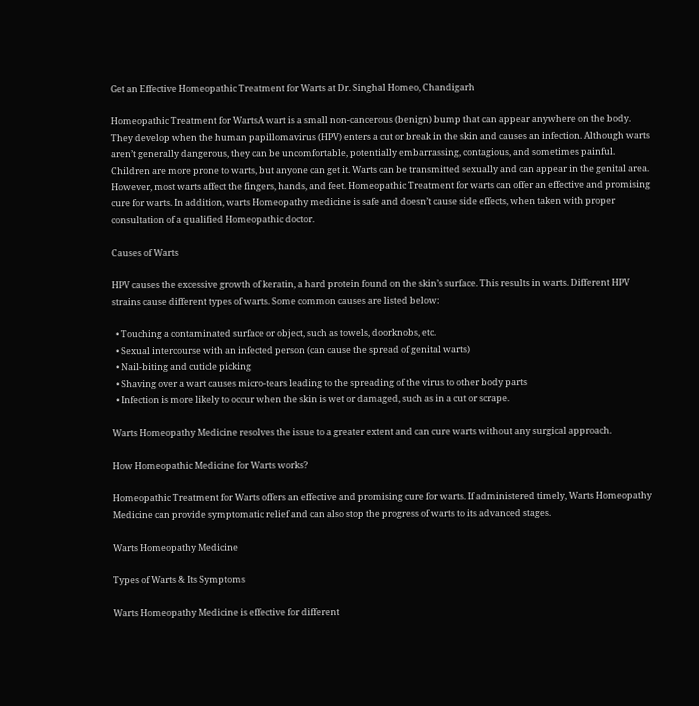Get an Effective Homeopathic Treatment for Warts at Dr. Singhal Homeo, Chandigarh

Homeopathic Treatment for WartsA wart is a small non-cancerous (benign) bump that can appear anywhere on the body. They develop when the human papillomavirus (HPV) enters a cut or break in the skin and causes an infection. Although warts aren’t generally dangerous, they can be uncomfortable, potentially embarrassing, contagious, and sometimes painful. Children are more prone to warts, but anyone can get it. Warts can be transmitted sexually and can appear in the genital area. However, most warts affect the fingers, hands, and feet. Homeopathic Treatment for warts can offer an effective and promising cure for warts. In addition, warts Homeopathy medicine is safe and doesn’t cause side effects, when taken with proper consultation of a qualified Homeopathic doctor.

Causes of Warts

HPV causes the excessive growth of keratin, a hard protein found on the skin’s surface. This results in warts. Different HPV strains cause different types of warts. Some common causes are listed below:

  • Touching a contaminated surface or object, such as towels, doorknobs, etc.
  • Sexual intercourse with an infected person (can cause the spread of genital warts)
  • Nail-biting and cuticle picking
  • Shaving over a wart causes micro-tears leading to the spreading of the virus to other body parts
  • Infection is more likely to occur when the skin is wet or damaged, such as in a cut or scrape.

Warts Homeopathy Medicine resolves the issue to a greater extent and can cure warts without any surgical approach.

How Homeopathic Medicine for Warts works?

Homeopathic Treatment for Warts offers an effective and promising cure for warts. If administered timely, Warts Homeopathy Medicine can provide symptomatic relief and can also stop the progress of warts to its advanced stages.

Warts Homeopathy Medicine

Types of Warts & Its Symptoms

Warts Homeopathy Medicine is effective for different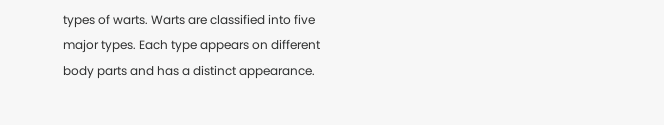types of warts. Warts are classified into five major types. Each type appears on different body parts and has a distinct appearance.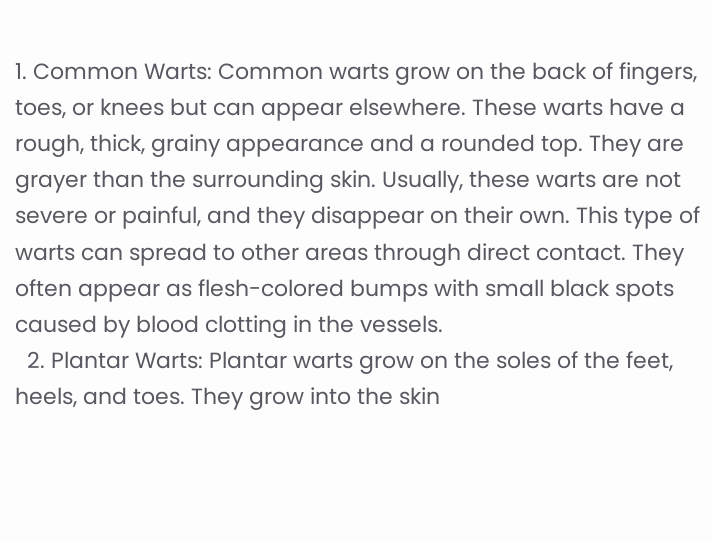1. Common Warts: Common warts grow on the back of fingers, toes, or knees but can appear elsewhere. These warts have a rough, thick, grainy appearance and a rounded top. They are grayer than the surrounding skin. Usually, these warts are not severe or painful, and they disappear on their own. This type of warts can spread to other areas through direct contact. They often appear as flesh-colored bumps with small black spots caused by blood clotting in the vessels.
  2. Plantar Warts: Plantar warts grow on the soles of the feet, heels, and toes. They grow into the skin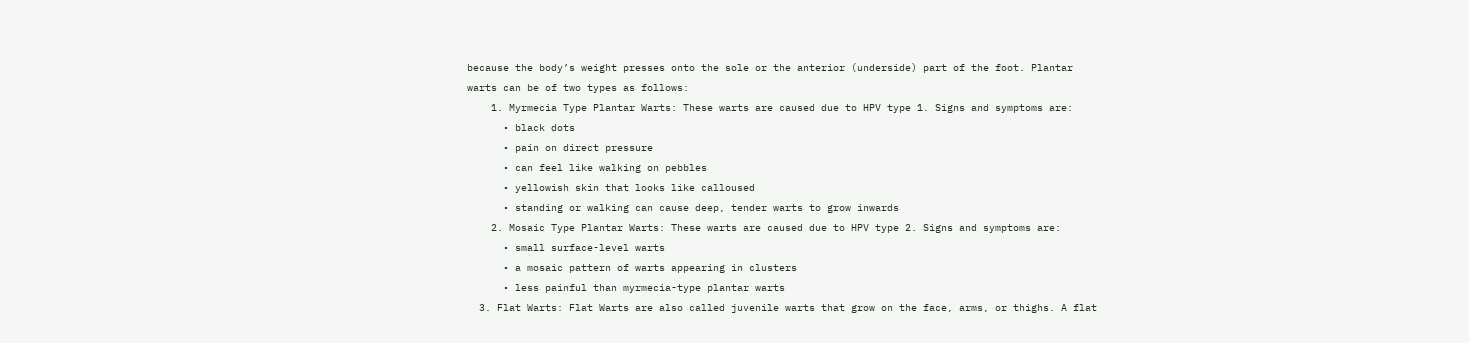because the body’s weight presses onto the sole or the anterior (underside) part of the foot. Plantar warts can be of two types as follows:
    1. Myrmecia Type Plantar Warts: These warts are caused due to HPV type 1. Signs and symptoms are:
      • black dots
      • pain on direct pressure
      • can feel like walking on pebbles
      • yellowish skin that looks like calloused
      • standing or walking can cause deep, tender warts to grow inwards
    2. Mosaic Type Plantar Warts: These warts are caused due to HPV type 2. Signs and symptoms are:
      • small surface-level warts
      • a mosaic pattern of warts appearing in clusters
      • less painful than myrmecia-type plantar warts
  3. Flat Warts: Flat Warts are also called juvenile warts that grow on the face, arms, or thighs. A flat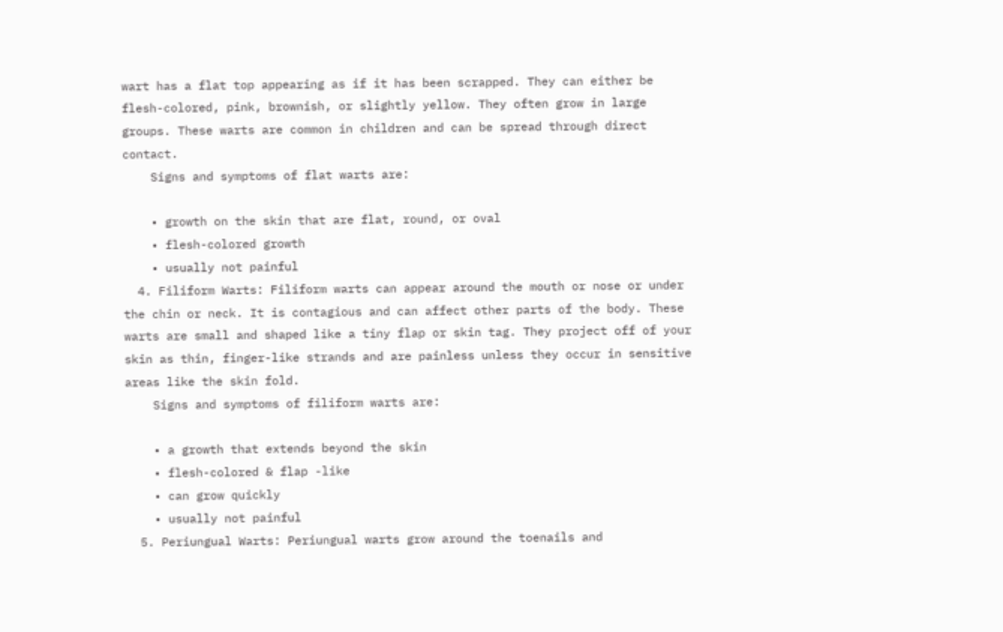wart has a flat top appearing as if it has been scrapped. They can either be flesh-colored, pink, brownish, or slightly yellow. They often grow in large groups. These warts are common in children and can be spread through direct contact.
    Signs and symptoms of flat warts are:

    • growth on the skin that are flat, round, or oval
    • flesh-colored growth
    • usually not painful
  4. Filiform Warts: Filiform warts can appear around the mouth or nose or under the chin or neck. It is contagious and can affect other parts of the body. These warts are small and shaped like a tiny flap or skin tag. They project off of your skin as thin, finger-like strands and are painless unless they occur in sensitive areas like the skin fold.
    Signs and symptoms of filiform warts are:

    • a growth that extends beyond the skin
    • flesh-colored & flap -like
    • can grow quickly
    • usually not painful
  5. Periungual Warts: Periungual warts grow around the toenails and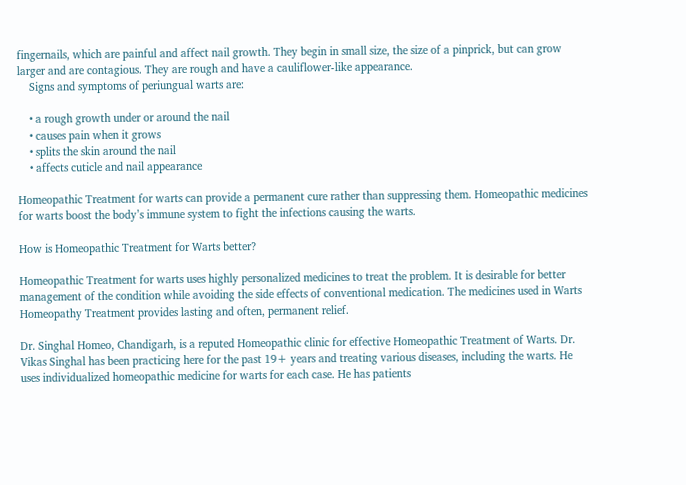fingernails, which are painful and affect nail growth. They begin in small size, the size of a pinprick, but can grow larger and are contagious. They are rough and have a cauliflower-like appearance.
    Signs and symptoms of periungual warts are:

    • a rough growth under or around the nail
    • causes pain when it grows
    • splits the skin around the nail
    • affects cuticle and nail appearance

Homeopathic Treatment for warts can provide a permanent cure rather than suppressing them. Homeopathic medicines for warts boost the body’s immune system to fight the infections causing the warts.

How is Homeopathic Treatment for Warts better?

Homeopathic Treatment for warts uses highly personalized medicines to treat the problem. It is desirable for better management of the condition while avoiding the side effects of conventional medication. The medicines used in Warts Homeopathy Treatment provides lasting and often, permanent relief.

Dr. Singhal Homeo, Chandigarh, is a reputed Homeopathic clinic for effective Homeopathic Treatment of Warts. Dr. Vikas Singhal has been practicing here for the past 19+ years and treating various diseases, including the warts. He uses individualized homeopathic medicine for warts for each case. He has patients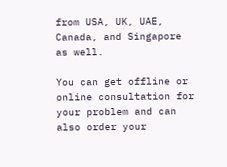from USA, UK, UAE, Canada, and Singapore as well.

You can get offline or online consultation for your problem and can also order your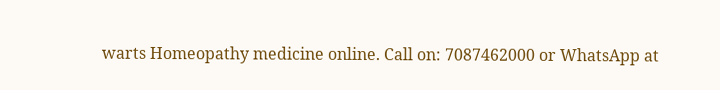warts Homeopathy medicine online. Call on: 7087462000 or WhatsApp at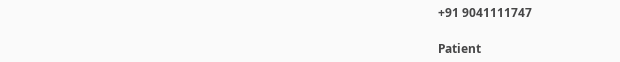+91 9041111747

Patient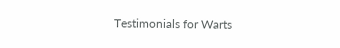Testimonials for Warts